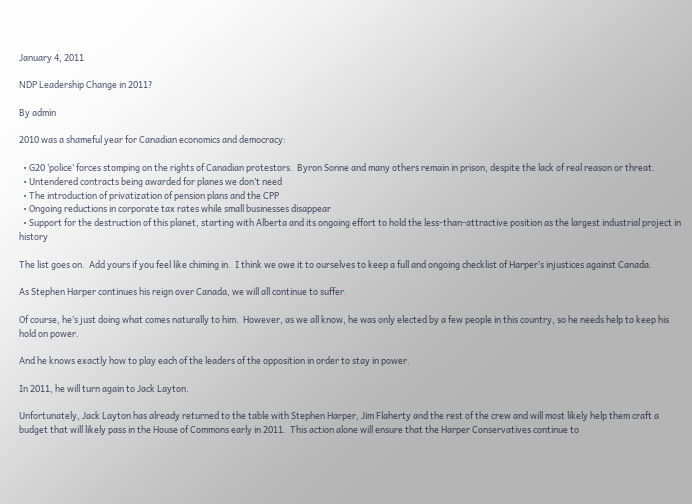January 4, 2011

NDP Leadership Change in 2011?

By admin

2010 was a shameful year for Canadian economics and democracy:

  • G20 ‘police’ forces stomping on the rights of Canadian protestors.  Byron Sonne and many others remain in prison, despite the lack of real reason or threat.
  • Untendered contracts being awarded for planes we don’t need
  • The introduction of privatization of pension plans and the CPP
  • Ongoing reductions in corporate tax rates while small businesses disappear
  • Support for the destruction of this planet, starting with Alberta and its ongoing effort to hold the less-than-attractive position as the largest industrial project in history

The list goes on.  Add yours if you feel like chiming in.  I think we owe it to ourselves to keep a full and ongoing checklist of Harper’s injustices against Canada.

As Stephen Harper continues his reign over Canada, we will all continue to suffer.

Of course, he’s just doing what comes naturally to him.  However, as we all know, he was only elected by a few people in this country, so he needs help to keep his hold on power.

And he knows exactly how to play each of the leaders of the opposition in order to stay in power.

In 2011, he will turn again to Jack Layton.

Unfortunately, Jack Layton has already returned to the table with Stephen Harper, Jim Flaherty and the rest of the crew and will most likely help them craft a budget that will likely pass in the House of Commons early in 2011.  This action alone will ensure that the Harper Conservatives continue to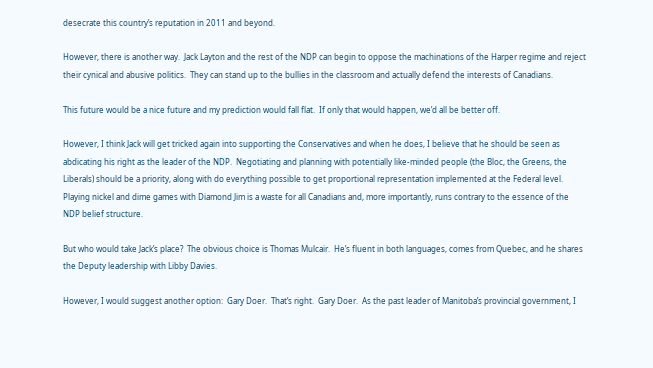desecrate this country’s reputation in 2011 and beyond.

However, there is another way.  Jack Layton and the rest of the NDP can begin to oppose the machinations of the Harper regime and reject their cynical and abusive politics.  They can stand up to the bullies in the classroom and actually defend the interests of Canadians.

This future would be a nice future and my prediction would fall flat.  If only that would happen, we’d all be better off.

However, I think Jack will get tricked again into supporting the Conservatives and when he does, I believe that he should be seen as abdicating his right as the leader of the NDP.  Negotiating and planning with potentially like-minded people (the Bloc, the Greens, the Liberals) should be a priority, along with do everything possible to get proportional representation implemented at the Federal level.  Playing nickel and dime games with Diamond Jim is a waste for all Canadians and, more importantly, runs contrary to the essence of the NDP belief structure.

But who would take Jack’s place?  The obvious choice is Thomas Mulcair.  He’s fluent in both languages, comes from Quebec, and he shares the Deputy leadership with Libby Davies.

However, I would suggest another option:  Gary Doer.  That’s right.  Gary Doer.  As the past leader of Manitoba’s provincial government, I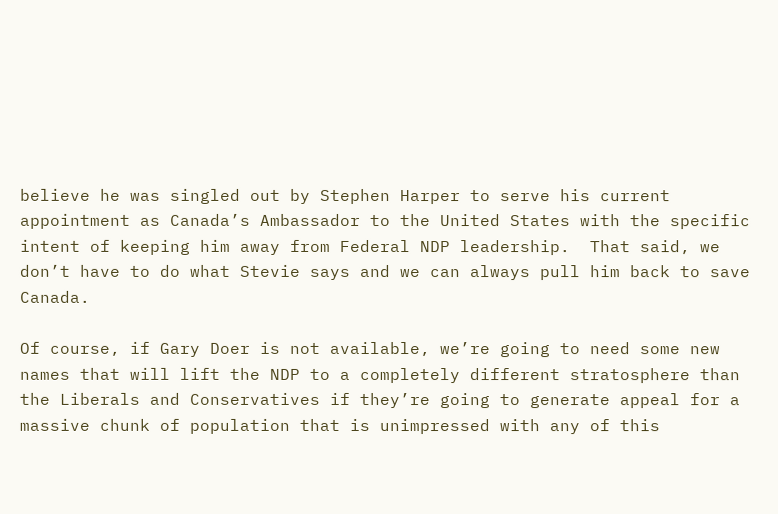believe he was singled out by Stephen Harper to serve his current appointment as Canada’s Ambassador to the United States with the specific intent of keeping him away from Federal NDP leadership.  That said, we don’t have to do what Stevie says and we can always pull him back to save Canada.

Of course, if Gary Doer is not available, we’re going to need some new names that will lift the NDP to a completely different stratosphere than the Liberals and Conservatives if they’re going to generate appeal for a massive chunk of population that is unimpressed with any of this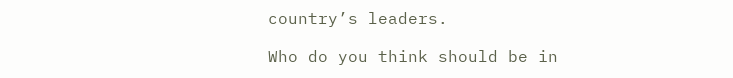country’s leaders.

Who do you think should be in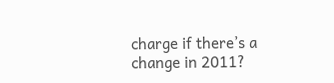charge if there’s a change in 2011?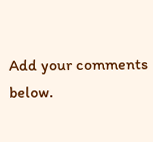Add your comments below.